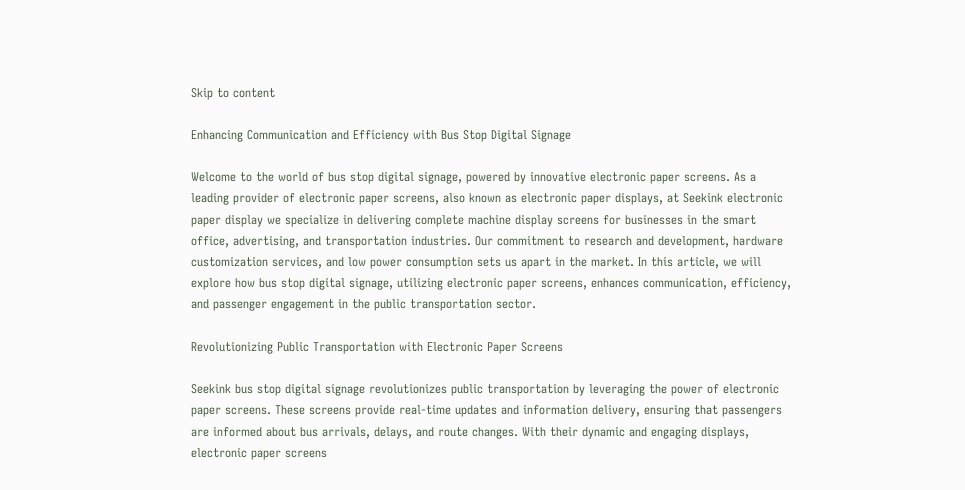Skip to content

Enhancing Communication and Efficiency with Bus Stop Digital Signage

Welcome to the world of bus stop digital signage, powered by innovative electronic paper screens. As a leading provider of electronic paper screens, also known as electronic paper displays, at Seekink electronic paper display we specialize in delivering complete machine display screens for businesses in the smart office, advertising, and transportation industries. Our commitment to research and development, hardware customization services, and low power consumption sets us apart in the market. In this article, we will explore how bus stop digital signage, utilizing electronic paper screens, enhances communication, efficiency, and passenger engagement in the public transportation sector.

Revolutionizing Public Transportation with Electronic Paper Screens

Seekink bus stop digital signage revolutionizes public transportation by leveraging the power of electronic paper screens. These screens provide real-time updates and information delivery, ensuring that passengers are informed about bus arrivals, delays, and route changes. With their dynamic and engaging displays, electronic paper screens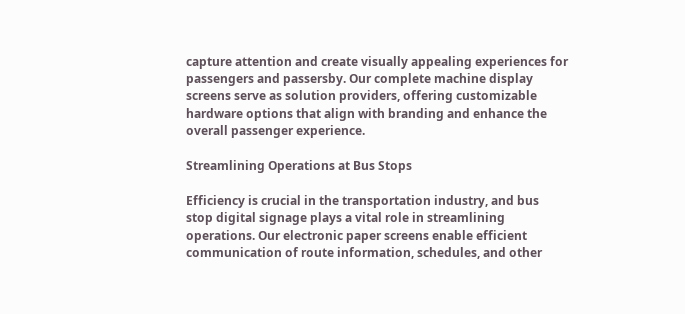capture attention and create visually appealing experiences for passengers and passersby. Our complete machine display screens serve as solution providers, offering customizable hardware options that align with branding and enhance the overall passenger experience.

Streamlining Operations at Bus Stops

Efficiency is crucial in the transportation industry, and bus stop digital signage plays a vital role in streamlining operations. Our electronic paper screens enable efficient communication of route information, schedules, and other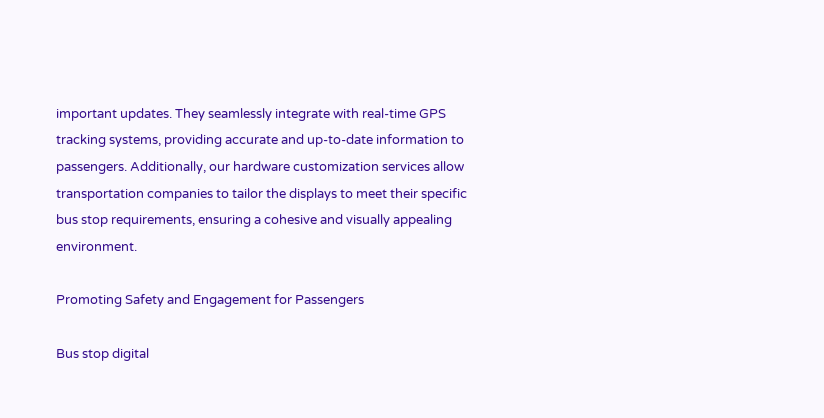important updates. They seamlessly integrate with real-time GPS tracking systems, providing accurate and up-to-date information to passengers. Additionally, our hardware customization services allow transportation companies to tailor the displays to meet their specific bus stop requirements, ensuring a cohesive and visually appealing environment.

Promoting Safety and Engagement for Passengers

Bus stop digital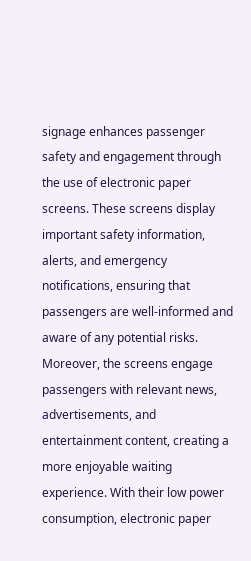signage enhances passenger safety and engagement through the use of electronic paper screens. These screens display important safety information, alerts, and emergency notifications, ensuring that passengers are well-informed and aware of any potential risks. Moreover, the screens engage passengers with relevant news, advertisements, and entertainment content, creating a more enjoyable waiting experience. With their low power consumption, electronic paper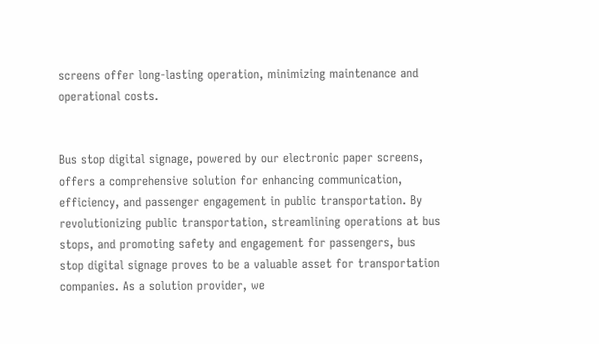screens offer long-lasting operation, minimizing maintenance and operational costs.


Bus stop digital signage, powered by our electronic paper screens, offers a comprehensive solution for enhancing communication, efficiency, and passenger engagement in public transportation. By revolutionizing public transportation, streamlining operations at bus stops, and promoting safety and engagement for passengers, bus stop digital signage proves to be a valuable asset for transportation companies. As a solution provider, we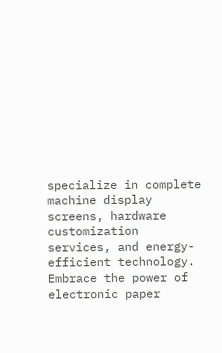specialize in complete machine display screens, hardware customization services, and energy-efficient technology. Embrace the power of electronic paper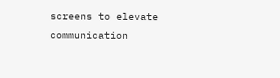screens to elevate communication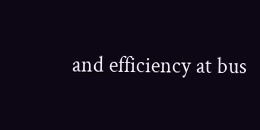and efficiency at bus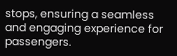stops, ensuring a seamless and engaging experience for passengers.